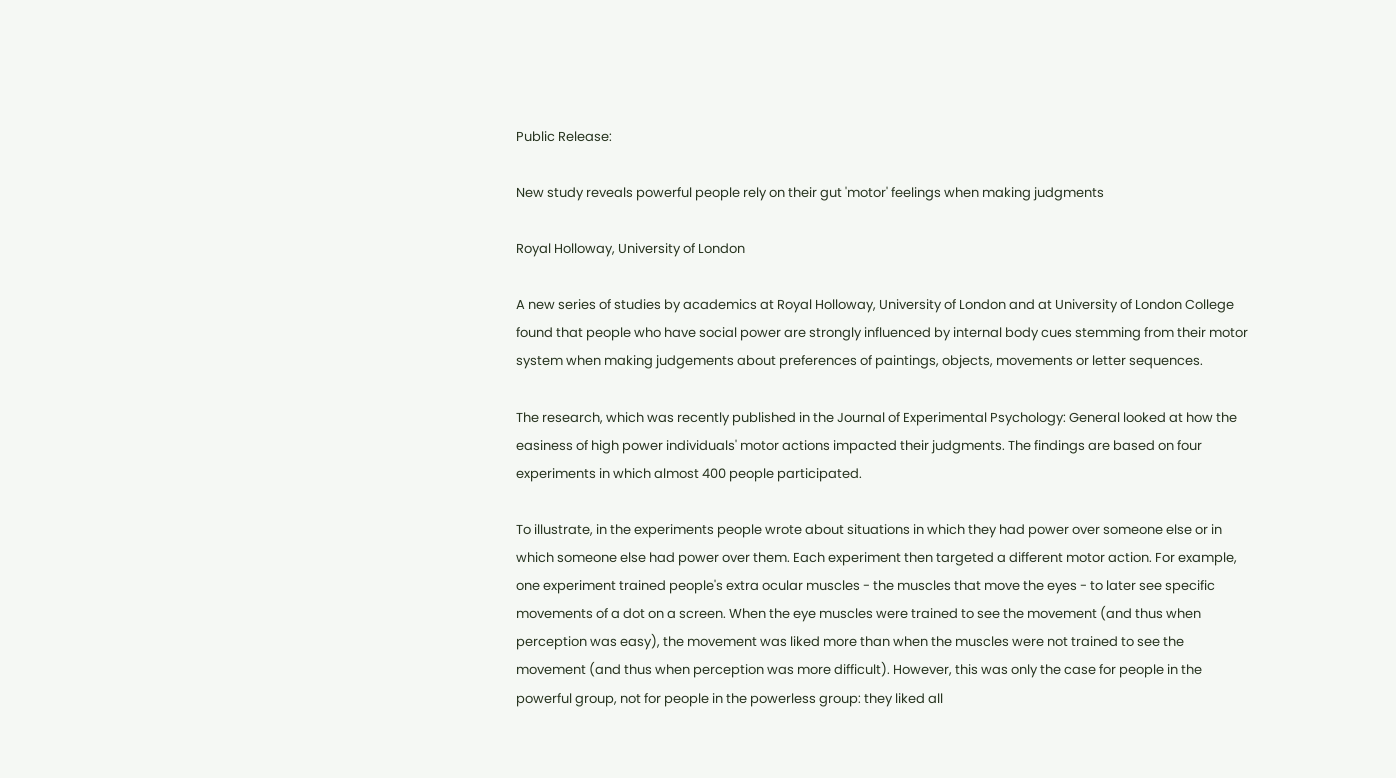Public Release:

New study reveals powerful people rely on their gut 'motor' feelings when making judgments

Royal Holloway, University of London

A new series of studies by academics at Royal Holloway, University of London and at University of London College found that people who have social power are strongly influenced by internal body cues stemming from their motor system when making judgements about preferences of paintings, objects, movements or letter sequences.

The research, which was recently published in the Journal of Experimental Psychology: General looked at how the easiness of high power individuals' motor actions impacted their judgments. The findings are based on four experiments in which almost 400 people participated.

To illustrate, in the experiments people wrote about situations in which they had power over someone else or in which someone else had power over them. Each experiment then targeted a different motor action. For example, one experiment trained people's extra ocular muscles - the muscles that move the eyes - to later see specific movements of a dot on a screen. When the eye muscles were trained to see the movement (and thus when perception was easy), the movement was liked more than when the muscles were not trained to see the movement (and thus when perception was more difficult). However, this was only the case for people in the powerful group, not for people in the powerless group: they liked all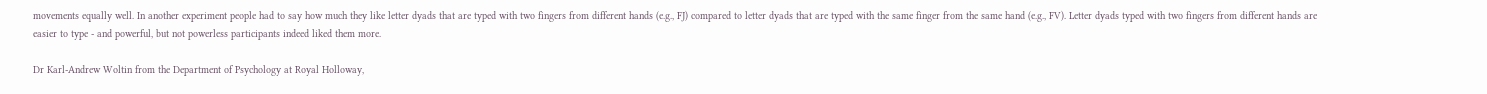movements equally well. In another experiment people had to say how much they like letter dyads that are typed with two fingers from different hands (e.g., FJ) compared to letter dyads that are typed with the same finger from the same hand (e.g., FV). Letter dyads typed with two fingers from different hands are easier to type - and powerful, but not powerless participants indeed liked them more.

Dr Karl-Andrew Woltin from the Department of Psychology at Royal Holloway,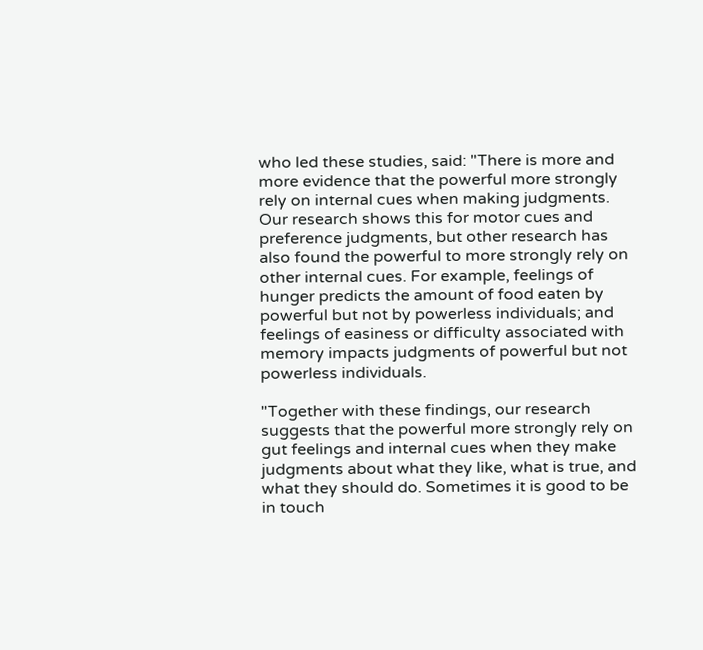who led these studies, said: "There is more and more evidence that the powerful more strongly rely on internal cues when making judgments. Our research shows this for motor cues and preference judgments, but other research has also found the powerful to more strongly rely on other internal cues. For example, feelings of hunger predicts the amount of food eaten by powerful but not by powerless individuals; and feelings of easiness or difficulty associated with memory impacts judgments of powerful but not powerless individuals.

"Together with these findings, our research suggests that the powerful more strongly rely on gut feelings and internal cues when they make judgments about what they like, what is true, and what they should do. Sometimes it is good to be in touch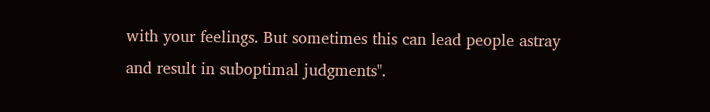with your feelings. But sometimes this can lead people astray and result in suboptimal judgments".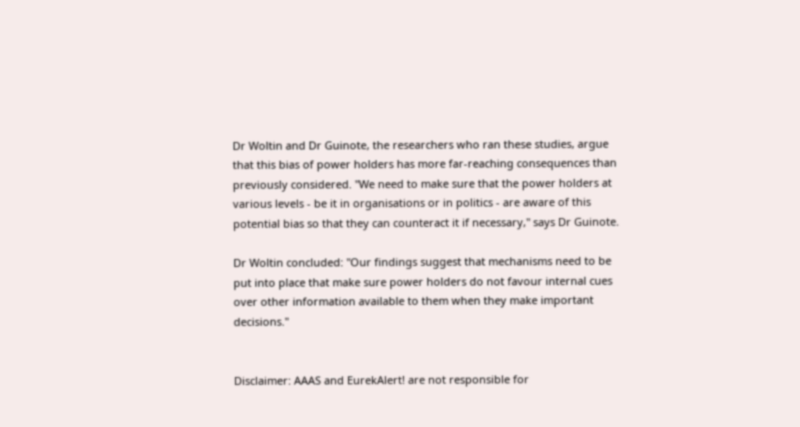Dr Woltin and Dr Guinote, the researchers who ran these studies, argue that this bias of power holders has more far-reaching consequences than previously considered. "We need to make sure that the power holders at various levels - be it in organisations or in politics - are aware of this potential bias so that they can counteract it if necessary," says Dr Guinote.

Dr Woltin concluded: "Our findings suggest that mechanisms need to be put into place that make sure power holders do not favour internal cues over other information available to them when they make important decisions."


Disclaimer: AAAS and EurekAlert! are not responsible for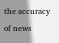the accuracy of news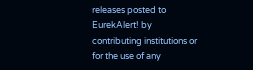releases posted to EurekAlert! by contributing institutions or for the use of any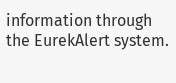information through the EurekAlert system.